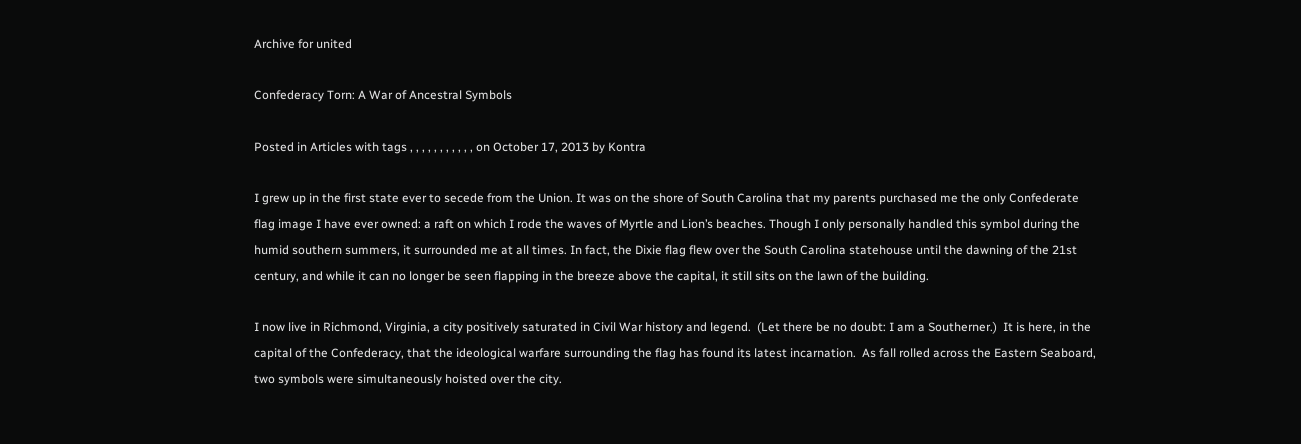Archive for united

Confederacy Torn: A War of Ancestral Symbols

Posted in Articles with tags , , , , , , , , , , , on October 17, 2013 by Kontra

I grew up in the first state ever to secede from the Union. It was on the shore of South Carolina that my parents purchased me the only Confederate flag image I have ever owned: a raft on which I rode the waves of Myrtle and Lion’s beaches. Though I only personally handled this symbol during the humid southern summers, it surrounded me at all times. In fact, the Dixie flag flew over the South Carolina statehouse until the dawning of the 21st century, and while it can no longer be seen flapping in the breeze above the capital, it still sits on the lawn of the building.

I now live in Richmond, Virginia, a city positively saturated in Civil War history and legend.  (Let there be no doubt: I am a Southerner.)  It is here, in the capital of the Confederacy, that the ideological warfare surrounding the flag has found its latest incarnation.  As fall rolled across the Eastern Seaboard, two symbols were simultaneously hoisted over the city.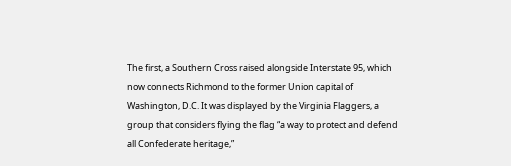The first, a Southern Cross raised alongside Interstate 95, which now connects Richmond to the former Union capital of Washington, D.C. It was displayed by the Virginia Flaggers, a group that considers flying the flag “a way to protect and defend all Confederate heritage,”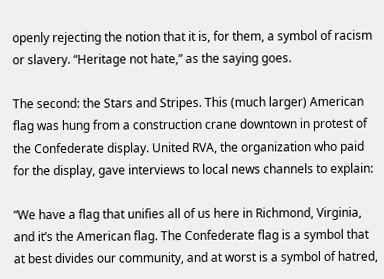openly rejecting the notion that it is, for them, a symbol of racism or slavery. “Heritage not hate,” as the saying goes.

The second: the Stars and Stripes. This (much larger) American flag was hung from a construction crane downtown in protest of the Confederate display. United RVA, the organization who paid for the display, gave interviews to local news channels to explain:

“We have a flag that unifies all of us here in Richmond, Virginia, and it’s the American flag. The Confederate flag is a symbol that at best divides our community, and at worst is a symbol of hatred,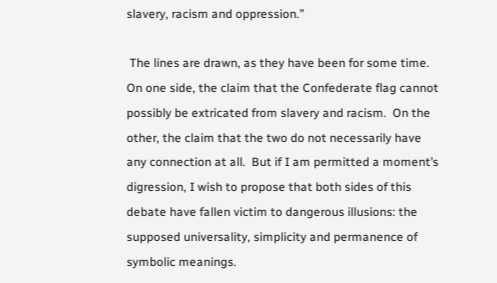slavery, racism and oppression.”

 The lines are drawn, as they have been for some time. On one side, the claim that the Confederate flag cannot possibly be extricated from slavery and racism.  On the other, the claim that the two do not necessarily have any connection at all.  But if I am permitted a moment’s digression, I wish to propose that both sides of this debate have fallen victim to dangerous illusions: the supposed universality, simplicity and permanence of symbolic meanings.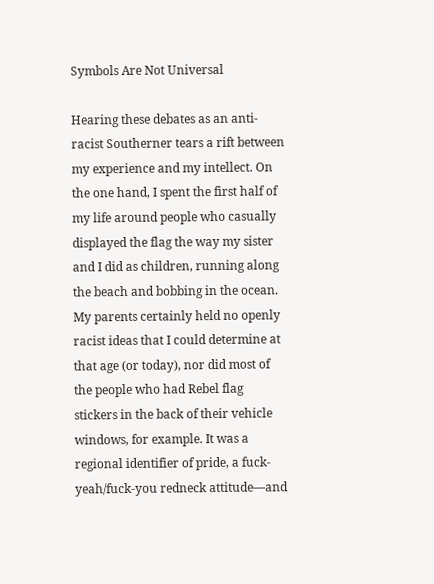Symbols Are Not Universal

Hearing these debates as an anti-racist Southerner tears a rift between my experience and my intellect. On the one hand, I spent the first half of my life around people who casually displayed the flag the way my sister and I did as children, running along the beach and bobbing in the ocean. My parents certainly held no openly racist ideas that I could determine at that age (or today), nor did most of the people who had Rebel flag stickers in the back of their vehicle windows, for example. It was a regional identifier of pride, a fuck-yeah/fuck-you redneck attitude—and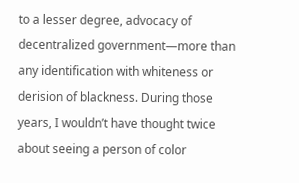to a lesser degree, advocacy of decentralized government—more than any identification with whiteness or derision of blackness. During those years, I wouldn’t have thought twice about seeing a person of color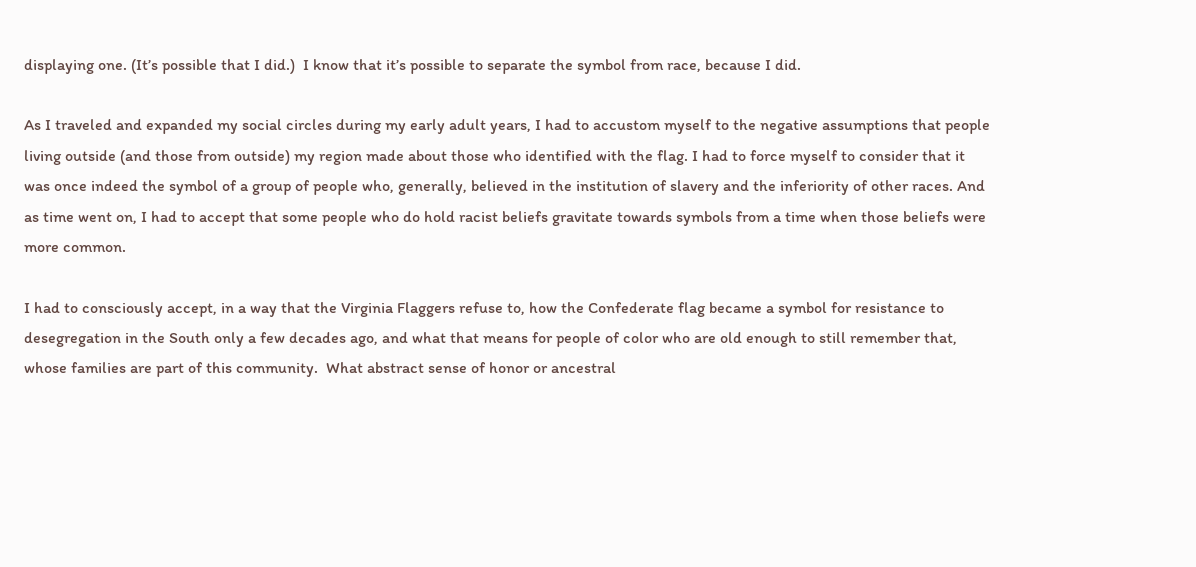displaying one. (It’s possible that I did.)  I know that it’s possible to separate the symbol from race, because I did.

As I traveled and expanded my social circles during my early adult years, I had to accustom myself to the negative assumptions that people living outside (and those from outside) my region made about those who identified with the flag. I had to force myself to consider that it was once indeed the symbol of a group of people who, generally, believed in the institution of slavery and the inferiority of other races. And as time went on, I had to accept that some people who do hold racist beliefs gravitate towards symbols from a time when those beliefs were more common.

I had to consciously accept, in a way that the Virginia Flaggers refuse to, how the Confederate flag became a symbol for resistance to desegregation in the South only a few decades ago, and what that means for people of color who are old enough to still remember that, whose families are part of this community.  What abstract sense of honor or ancestral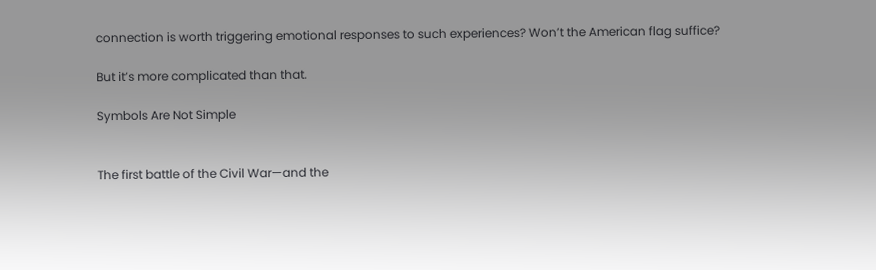connection is worth triggering emotional responses to such experiences? Won’t the American flag suffice?

But it’s more complicated than that.

Symbols Are Not Simple


The first battle of the Civil War—and the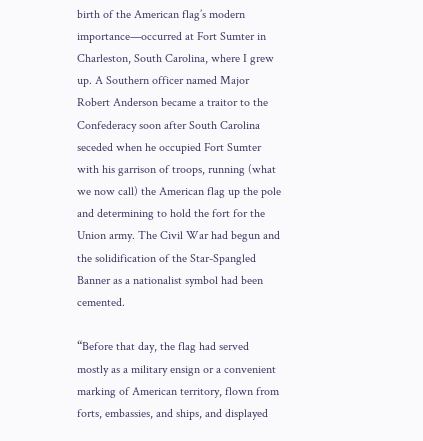birth of the American flag’s modern importance—occurred at Fort Sumter in Charleston, South Carolina, where I grew up. A Southern officer named Major Robert Anderson became a traitor to the Confederacy soon after South Carolina seceded when he occupied Fort Sumter with his garrison of troops, running (what we now call) the American flag up the pole and determining to hold the fort for the Union army. The Civil War had begun and the solidification of the Star-Spangled Banner as a nationalist symbol had been cemented.

“Before that day, the flag had served mostly as a military ensign or a convenient marking of American territory, flown from forts, embassies, and ships, and displayed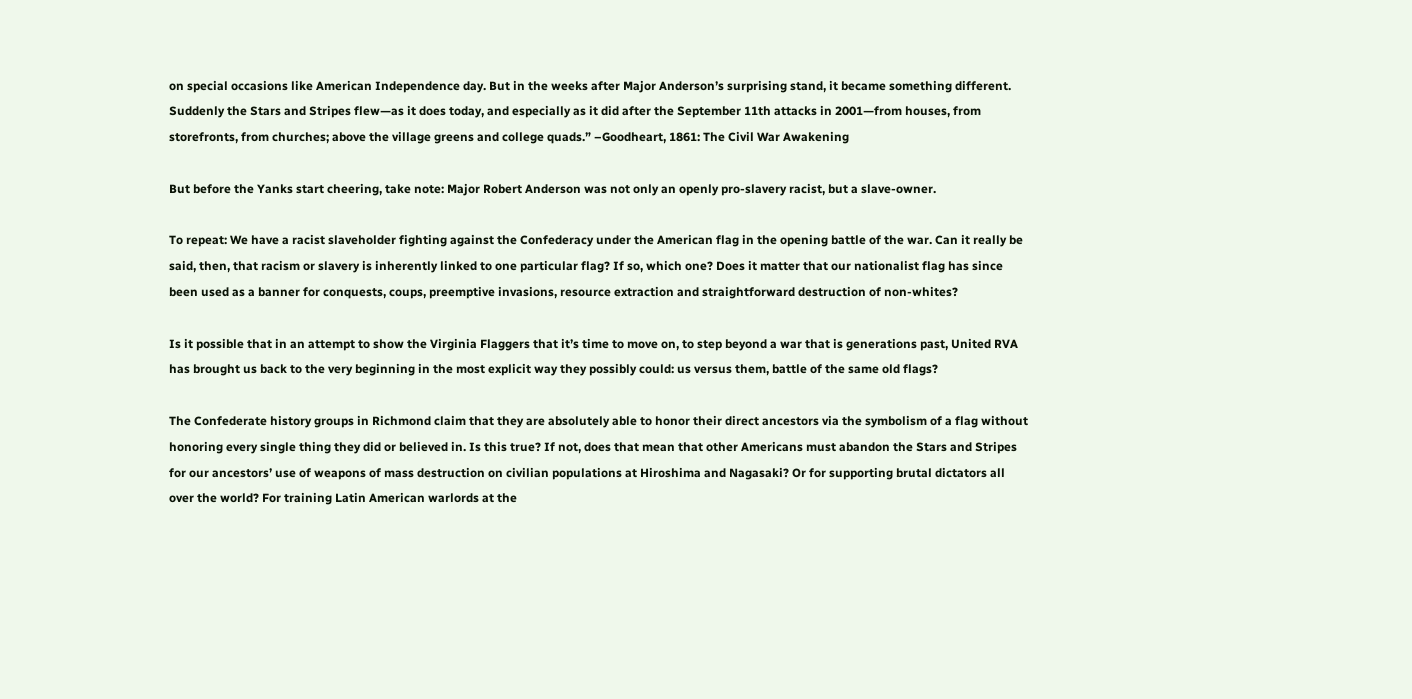on special occasions like American Independence day. But in the weeks after Major Anderson’s surprising stand, it became something different. Suddenly the Stars and Stripes flew—as it does today, and especially as it did after the September 11th attacks in 2001—from houses, from storefronts, from churches; above the village greens and college quads.” –Goodheart, 1861: The Civil War Awakening

But before the Yanks start cheering, take note: Major Robert Anderson was not only an openly pro-slavery racist, but a slave-owner.

To repeat: We have a racist slaveholder fighting against the Confederacy under the American flag in the opening battle of the war. Can it really be said, then, that racism or slavery is inherently linked to one particular flag? If so, which one? Does it matter that our nationalist flag has since been used as a banner for conquests, coups, preemptive invasions, resource extraction and straightforward destruction of non-whites?

Is it possible that in an attempt to show the Virginia Flaggers that it’s time to move on, to step beyond a war that is generations past, United RVA has brought us back to the very beginning in the most explicit way they possibly could: us versus them, battle of the same old flags?

The Confederate history groups in Richmond claim that they are absolutely able to honor their direct ancestors via the symbolism of a flag without honoring every single thing they did or believed in. Is this true? If not, does that mean that other Americans must abandon the Stars and Stripes for our ancestors’ use of weapons of mass destruction on civilian populations at Hiroshima and Nagasaki? Or for supporting brutal dictators all over the world? For training Latin American warlords at the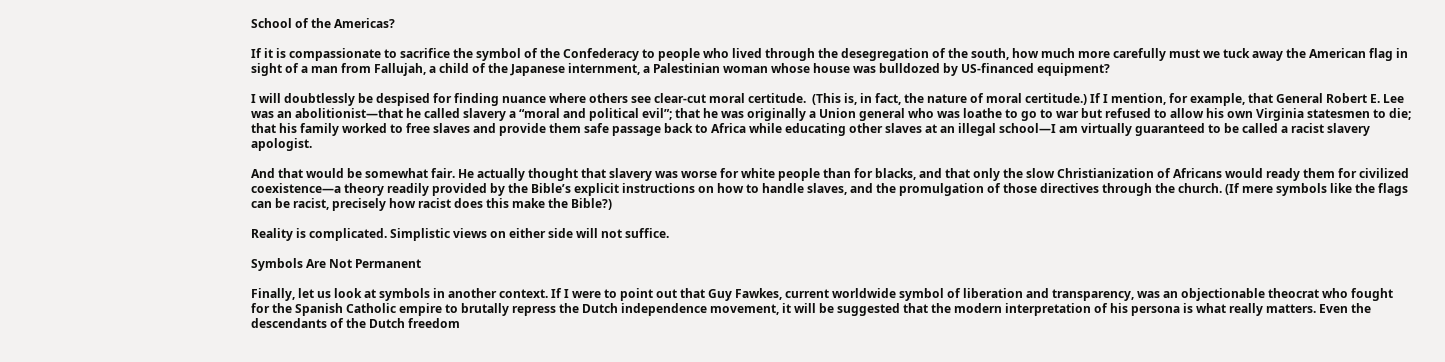School of the Americas?

If it is compassionate to sacrifice the symbol of the Confederacy to people who lived through the desegregation of the south, how much more carefully must we tuck away the American flag in sight of a man from Fallujah, a child of the Japanese internment, a Palestinian woman whose house was bulldozed by US-financed equipment?

I will doubtlessly be despised for finding nuance where others see clear-cut moral certitude.  (This is, in fact, the nature of moral certitude.) If I mention, for example, that General Robert E. Lee was an abolitionist—that he called slavery a “moral and political evil”; that he was originally a Union general who was loathe to go to war but refused to allow his own Virginia statesmen to die; that his family worked to free slaves and provide them safe passage back to Africa while educating other slaves at an illegal school—I am virtually guaranteed to be called a racist slavery apologist.

And that would be somewhat fair. He actually thought that slavery was worse for white people than for blacks, and that only the slow Christianization of Africans would ready them for civilized coexistence—a theory readily provided by the Bible’s explicit instructions on how to handle slaves, and the promulgation of those directives through the church. (If mere symbols like the flags can be racist, precisely how racist does this make the Bible?)

Reality is complicated. Simplistic views on either side will not suffice.

Symbols Are Not Permanent

Finally, let us look at symbols in another context. If I were to point out that Guy Fawkes, current worldwide symbol of liberation and transparency, was an objectionable theocrat who fought for the Spanish Catholic empire to brutally repress the Dutch independence movement, it will be suggested that the modern interpretation of his persona is what really matters. Even the descendants of the Dutch freedom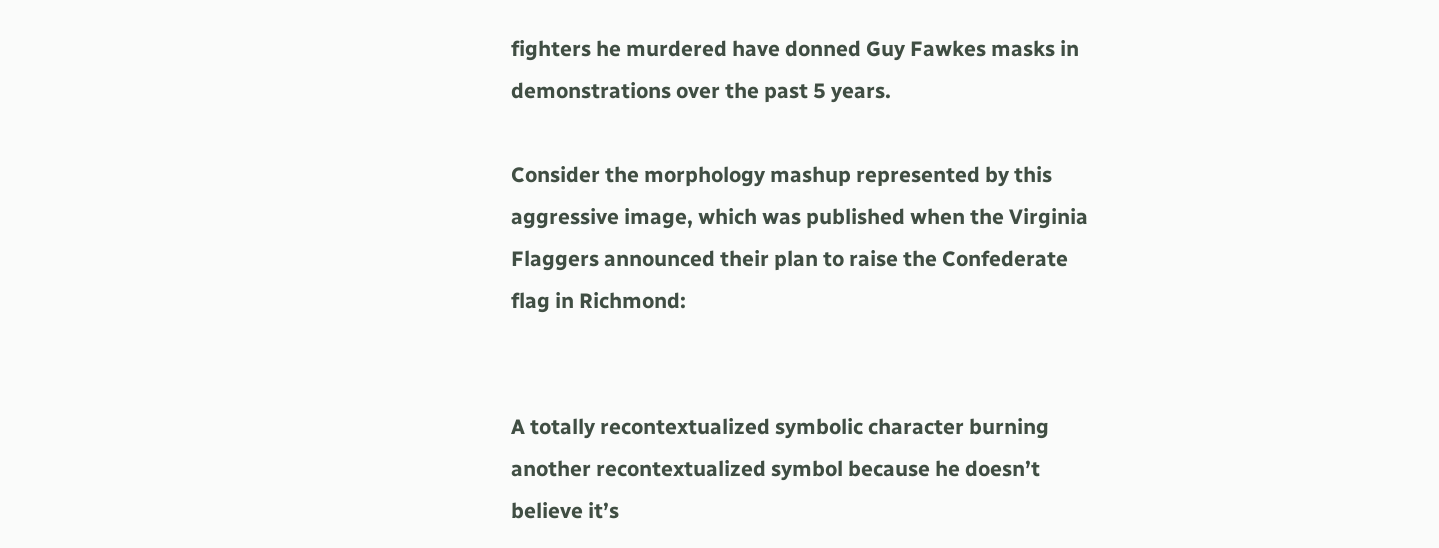fighters he murdered have donned Guy Fawkes masks in demonstrations over the past 5 years.

Consider the morphology mashup represented by this aggressive image, which was published when the Virginia Flaggers announced their plan to raise the Confederate flag in Richmond:


A totally recontextualized symbolic character burning another recontextualized symbol because he doesn’t believe it’s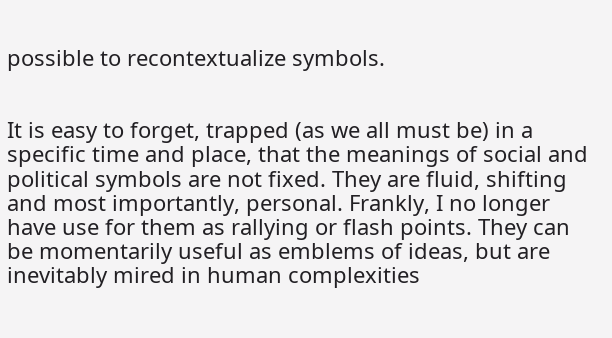possible to recontextualize symbols.


It is easy to forget, trapped (as we all must be) in a specific time and place, that the meanings of social and political symbols are not fixed. They are fluid, shifting and most importantly, personal. Frankly, I no longer have use for them as rallying or flash points. They can be momentarily useful as emblems of ideas, but are inevitably mired in human complexities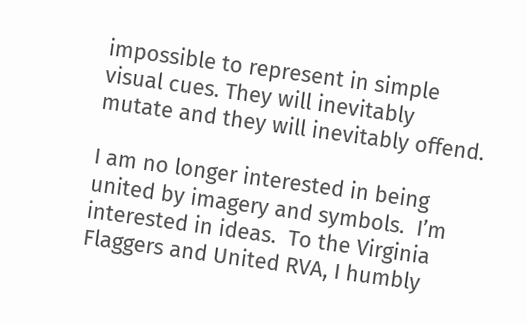impossible to represent in simple visual cues. They will inevitably mutate and they will inevitably offend.

I am no longer interested in being united by imagery and symbols.  I’m interested in ideas.  To the Virginia Flaggers and United RVA, I humbly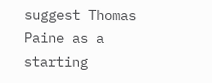suggest Thomas Paine as a starting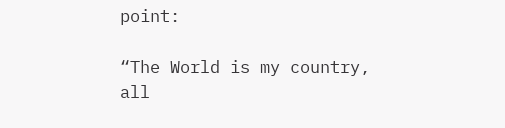point:

“The World is my country, all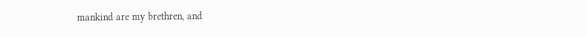mankind are my brethren, and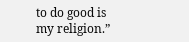to do good is my religion.”